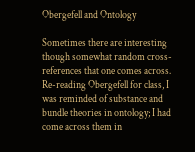Obergefell and Ontology

Sometimes there are interesting though somewhat random cross-references that one comes across. Re-reading Obergefell for class, I was reminded of substance and bundle theories in ontology; I had come across them in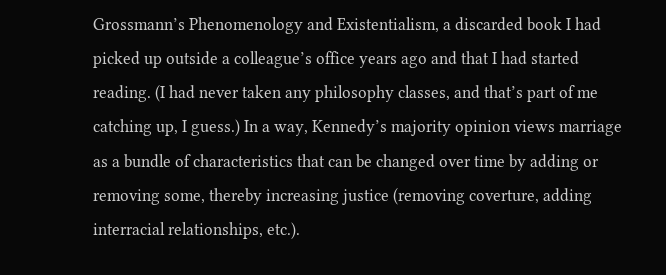Grossmann’s Phenomenology and Existentialism, a discarded book I had picked up outside a colleague’s office years ago and that I had started reading. (I had never taken any philosophy classes, and that’s part of me catching up, I guess.) In a way, Kennedy’s majority opinion views marriage as a bundle of characteristics that can be changed over time by adding or removing some, thereby increasing justice (removing coverture, adding interracial relationships, etc.).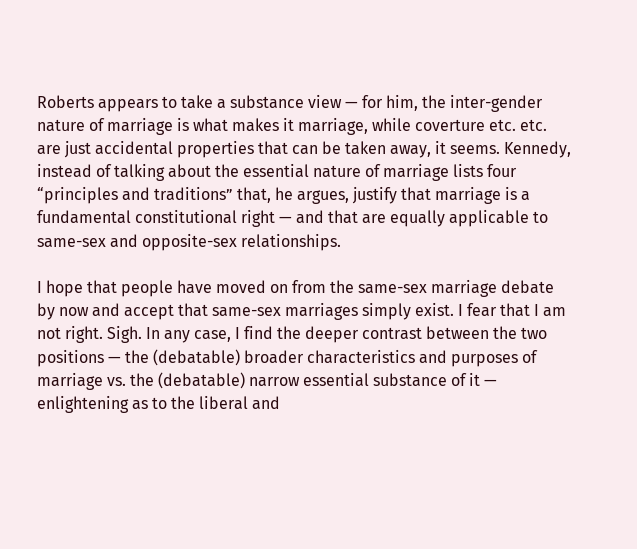Roberts appears to take a substance view — for him, the inter-gender nature of marriage is what makes it marriage, while coverture etc. etc. are just accidental properties that can be taken away, it seems. Kennedy, instead of talking about the essential nature of marriage lists four “principles and traditions” that, he argues, justify that marriage is a fundamental constitutional right — and that are equally applicable to same-sex and opposite-sex relationships.

I hope that people have moved on from the same-sex marriage debate by now and accept that same-sex marriages simply exist. I fear that I am not right. Sigh. In any case, I find the deeper contrast between the two positions — the (debatable) broader characteristics and purposes of marriage vs. the (debatable) narrow essential substance of it — enlightening as to the liberal and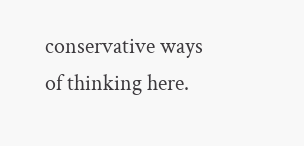conservative ways of thinking here.